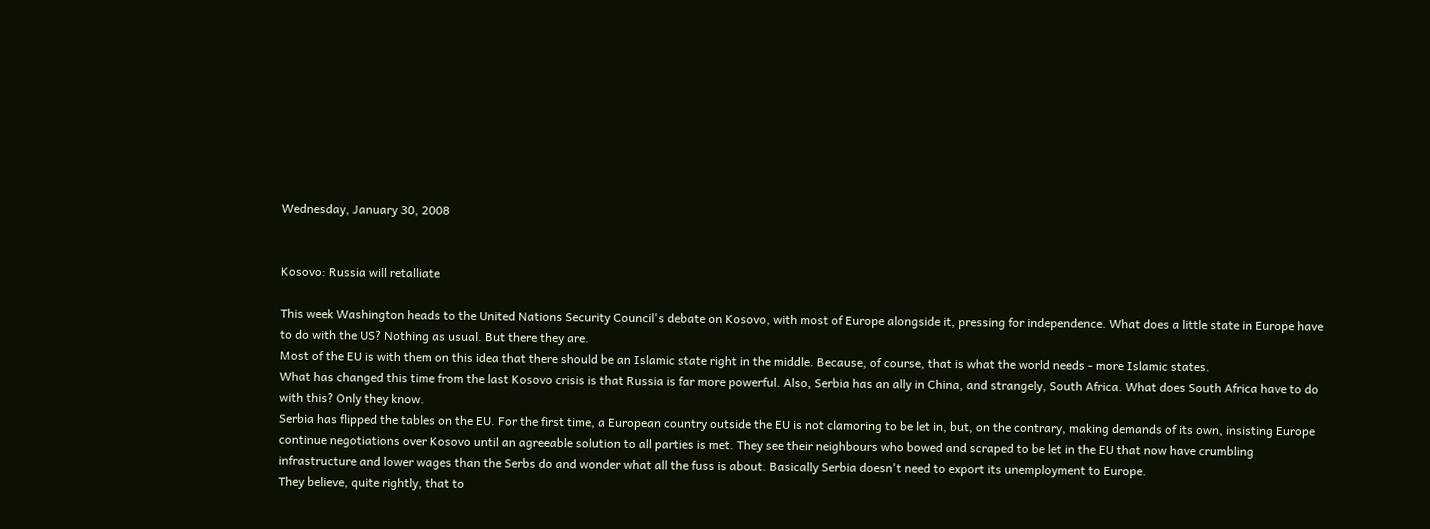Wednesday, January 30, 2008


Kosovo: Russia will retalliate

This week Washington heads to the United Nations Security Council's debate on Kosovo, with most of Europe alongside it, pressing for independence. What does a little state in Europe have to do with the US? Nothing as usual. But there they are.
Most of the EU is with them on this idea that there should be an Islamic state right in the middle. Because, of course, that is what the world needs - more Islamic states.
What has changed this time from the last Kosovo crisis is that Russia is far more powerful. Also, Serbia has an ally in China, and strangely, South Africa. What does South Africa have to do with this? Only they know.
Serbia has flipped the tables on the EU. For the first time, a European country outside the EU is not clamoring to be let in, but, on the contrary, making demands of its own, insisting Europe continue negotiations over Kosovo until an agreeable solution to all parties is met. They see their neighbours who bowed and scraped to be let in the EU that now have crumbling infrastructure and lower wages than the Serbs do and wonder what all the fuss is about. Basically Serbia doesn't need to export its unemployment to Europe.
They believe, quite rightly, that to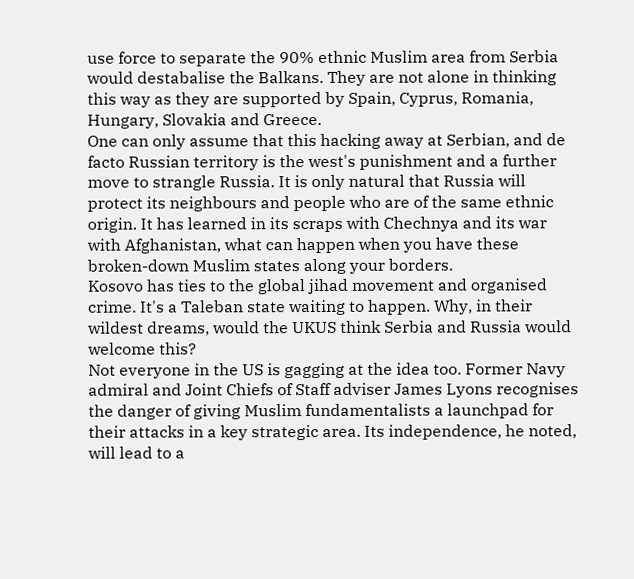use force to separate the 90% ethnic Muslim area from Serbia would destabalise the Balkans. They are not alone in thinking this way as they are supported by Spain, Cyprus, Romania, Hungary, Slovakia and Greece.
One can only assume that this hacking away at Serbian, and de facto Russian territory is the west's punishment and a further move to strangle Russia. It is only natural that Russia will protect its neighbours and people who are of the same ethnic origin. It has learned in its scraps with Chechnya and its war with Afghanistan, what can happen when you have these broken-down Muslim states along your borders.
Kosovo has ties to the global jihad movement and organised crime. It's a Taleban state waiting to happen. Why, in their wildest dreams, would the UKUS think Serbia and Russia would welcome this?
Not everyone in the US is gagging at the idea too. Former Navy admiral and Joint Chiefs of Staff adviser James Lyons recognises the danger of giving Muslim fundamentalists a launchpad for their attacks in a key strategic area. Its independence, he noted, will lead to a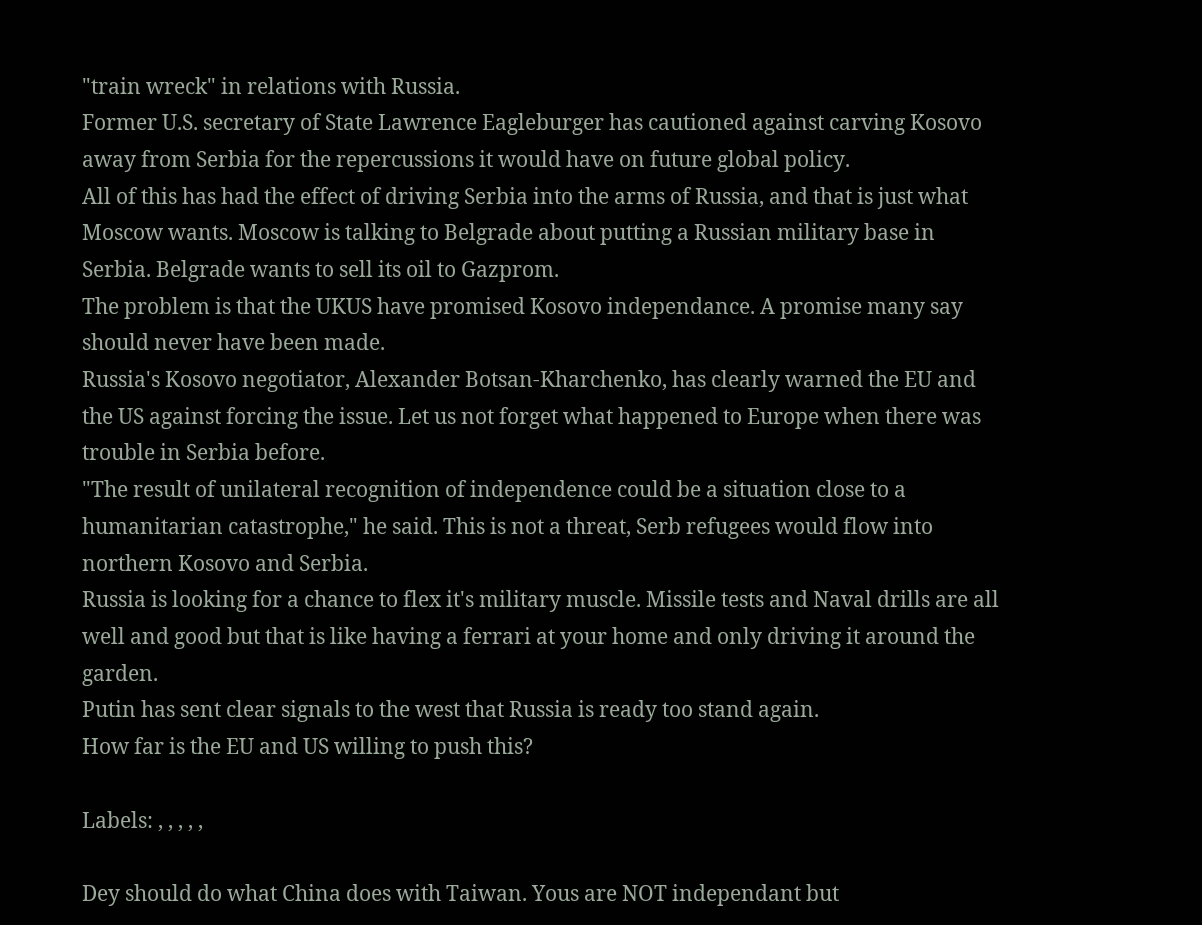"train wreck" in relations with Russia.
Former U.S. secretary of State Lawrence Eagleburger has cautioned against carving Kosovo away from Serbia for the repercussions it would have on future global policy.
All of this has had the effect of driving Serbia into the arms of Russia, and that is just what Moscow wants. Moscow is talking to Belgrade about putting a Russian military base in Serbia. Belgrade wants to sell its oil to Gazprom.
The problem is that the UKUS have promised Kosovo independance. A promise many say should never have been made.
Russia's Kosovo negotiator, Alexander Botsan-Kharchenko, has clearly warned the EU and the US against forcing the issue. Let us not forget what happened to Europe when there was trouble in Serbia before.
"The result of unilateral recognition of independence could be a situation close to a humanitarian catastrophe," he said. This is not a threat, Serb refugees would flow into northern Kosovo and Serbia.
Russia is looking for a chance to flex it's military muscle. Missile tests and Naval drills are all well and good but that is like having a ferrari at your home and only driving it around the garden.
Putin has sent clear signals to the west that Russia is ready too stand again.
How far is the EU and US willing to push this?

Labels: , , , , ,

Dey should do what China does with Taiwan. Yous are NOT independant but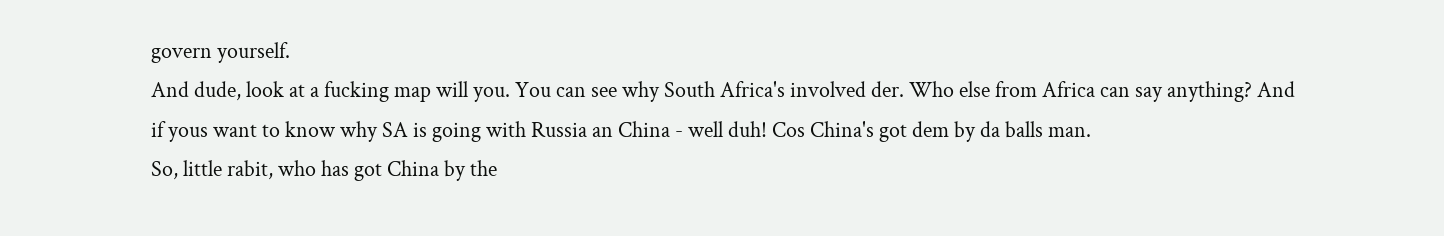govern yourself.
And dude, look at a fucking map will you. You can see why South Africa's involved der. Who else from Africa can say anything? And if yous want to know why SA is going with Russia an China - well duh! Cos China's got dem by da balls man.
So, little rabit, who has got China by the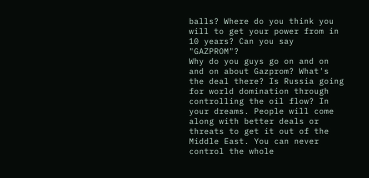balls? Where do you think you will to get your power from in 10 years? Can you say "GAZPROM"?
Why do you guys go on and on and on about Gazprom? What's the deal there? Is Russia going for world domination through controlling the oil flow? In your dreams. People will come along with better deals or threats to get it out of the Middle East. You can never control the whole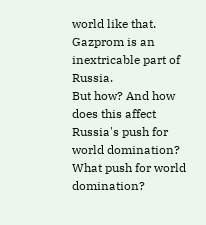world like that.
Gazprom is an inextricable part of Russia.
But how? And how does this affect Russia's push for world domination?
What push for world domination?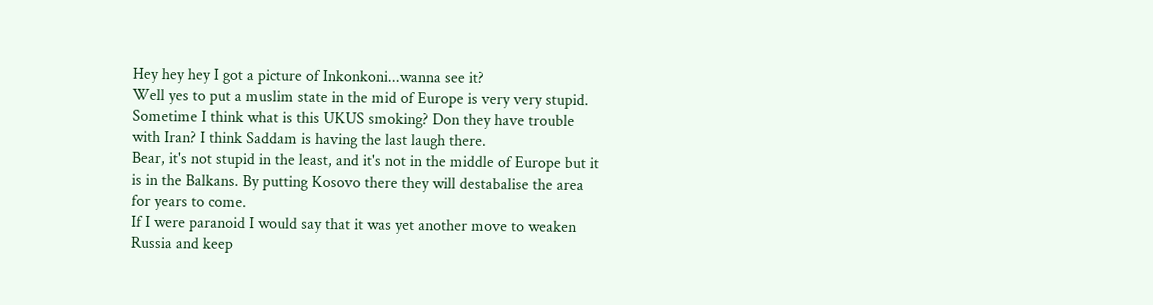Hey hey hey I got a picture of Inkonkoni...wanna see it?
Well yes to put a muslim state in the mid of Europe is very very stupid. Sometime I think what is this UKUS smoking? Don they have trouble with Iran? I think Saddam is having the last laugh there.
Bear, it's not stupid in the least, and it's not in the middle of Europe but it is in the Balkans. By putting Kosovo there they will destabalise the area for years to come.
If I were paranoid I would say that it was yet another move to weaken Russia and keep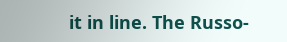it in line. The Russo-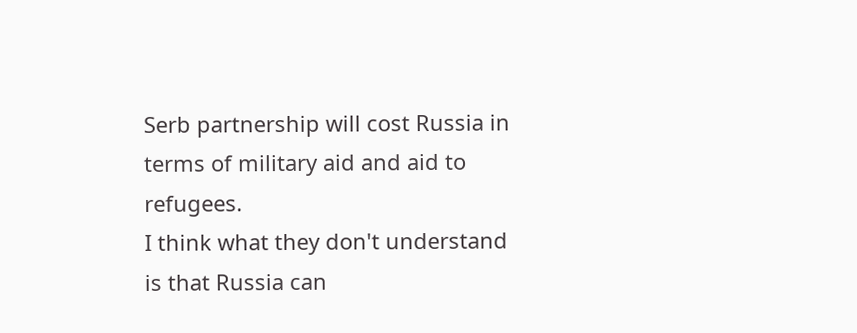Serb partnership will cost Russia in terms of military aid and aid to refugees.
I think what they don't understand is that Russia can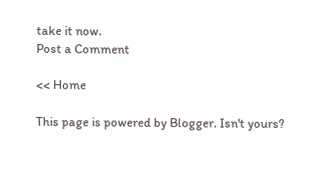take it now.
Post a Comment

<< Home

This page is powered by Blogger. Isn't yours?